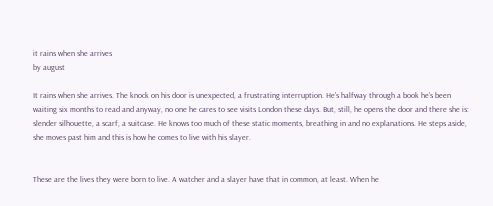it rains when she arrives
by august

It rains when she arrives. The knock on his door is unexpected, a frustrating interruption. He's halfway through a book he's been waiting six months to read and anyway, no one he cares to see visits London these days. But, still, he opens the door and there she is: slender silhouette, a scarf, a suitcase. He knows too much of these static moments, breathing in and no explanations. He steps aside, she moves past him and this is how he comes to live with his slayer.


These are the lives they were born to live. A watcher and a slayer have that in common, at least. When he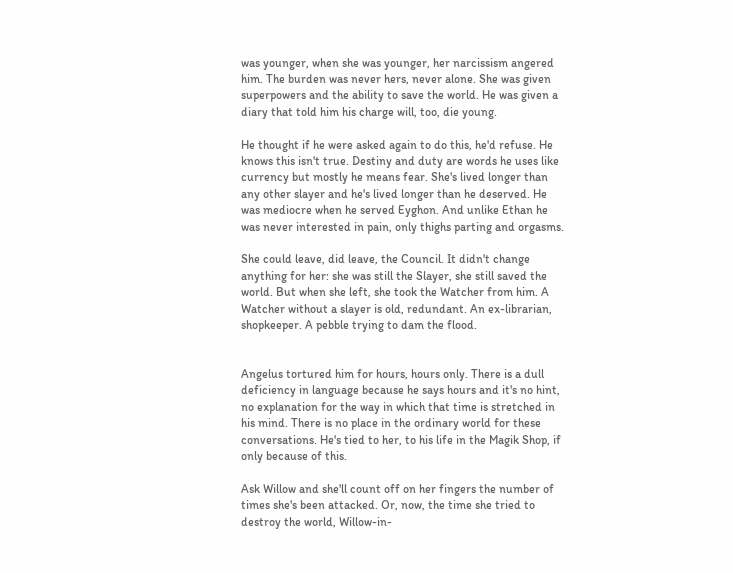was younger, when she was younger, her narcissism angered him. The burden was never hers, never alone. She was given superpowers and the ability to save the world. He was given a diary that told him his charge will, too, die young.

He thought if he were asked again to do this, he'd refuse. He knows this isn't true. Destiny and duty are words he uses like currency but mostly he means fear. She's lived longer than any other slayer and he's lived longer than he deserved. He was mediocre when he served Eyghon. And unlike Ethan he was never interested in pain, only thighs parting and orgasms.

She could leave, did leave, the Council. It didn't change anything for her: she was still the Slayer, she still saved the world. But when she left, she took the Watcher from him. A Watcher without a slayer is old, redundant. An ex-librarian, shopkeeper. A pebble trying to dam the flood.


Angelus tortured him for hours, hours only. There is a dull deficiency in language because he says hours and it's no hint, no explanation for the way in which that time is stretched in his mind. There is no place in the ordinary world for these conversations. He's tied to her, to his life in the Magik Shop, if only because of this.

Ask Willow and she'll count off on her fingers the number of times she's been attacked. Or, now, the time she tried to destroy the world, Willow-in-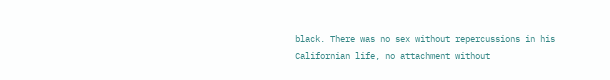black. There was no sex without repercussions in his Californian life, no attachment without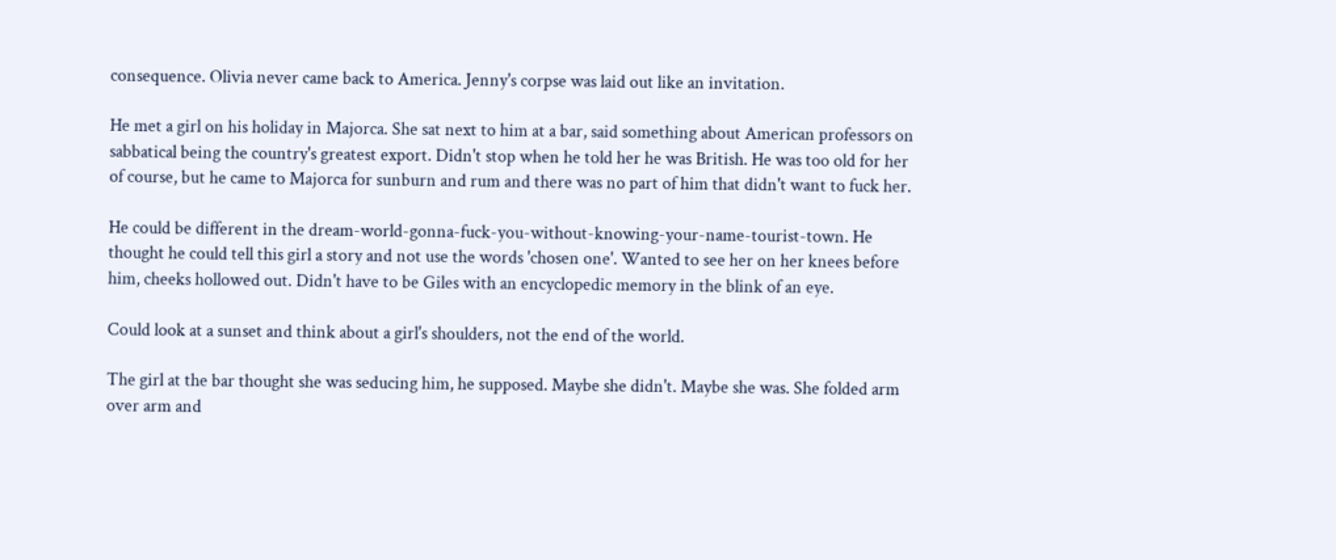consequence. Olivia never came back to America. Jenny's corpse was laid out like an invitation.

He met a girl on his holiday in Majorca. She sat next to him at a bar, said something about American professors on sabbatical being the country's greatest export. Didn't stop when he told her he was British. He was too old for her of course, but he came to Majorca for sunburn and rum and there was no part of him that didn't want to fuck her.

He could be different in the dream-world-gonna-fuck-you-without-knowing-your-name-tourist-town. He thought he could tell this girl a story and not use the words 'chosen one'. Wanted to see her on her knees before him, cheeks hollowed out. Didn't have to be Giles with an encyclopedic memory in the blink of an eye.

Could look at a sunset and think about a girl's shoulders, not the end of the world.

The girl at the bar thought she was seducing him, he supposed. Maybe she didn't. Maybe she was. She folded arm over arm and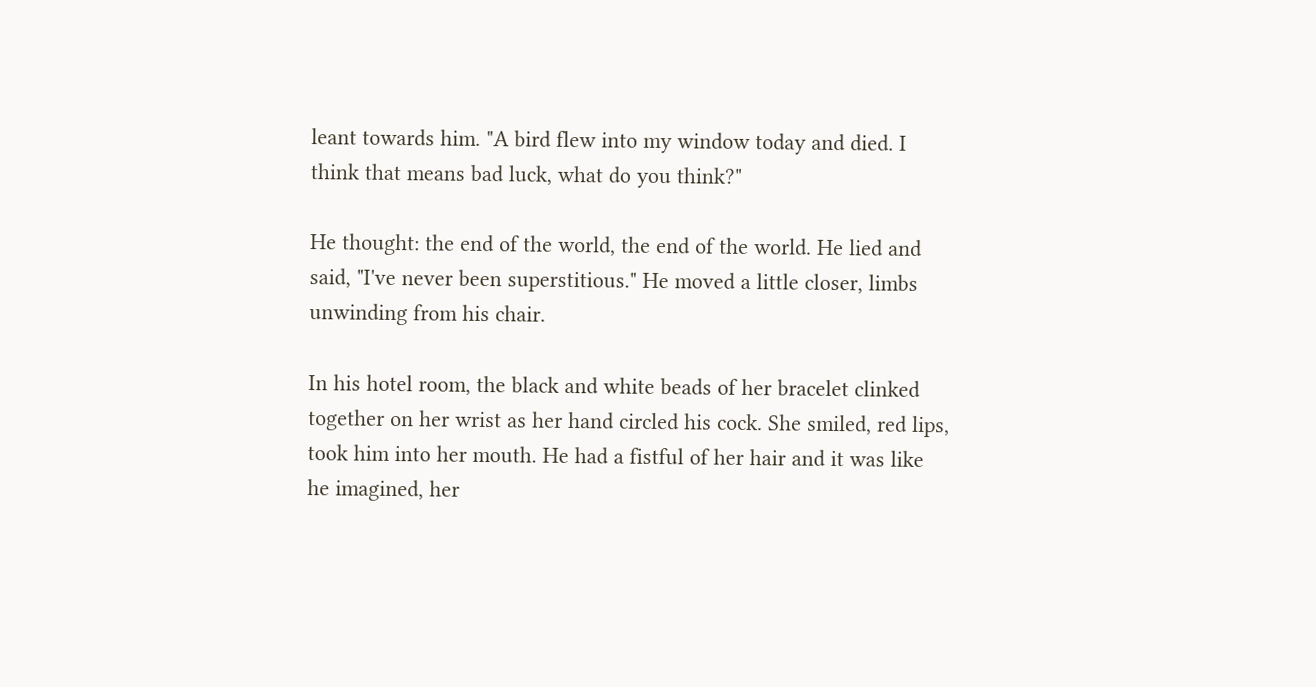leant towards him. "A bird flew into my window today and died. I think that means bad luck, what do you think?"

He thought: the end of the world, the end of the world. He lied and said, "I've never been superstitious." He moved a little closer, limbs unwinding from his chair.

In his hotel room, the black and white beads of her bracelet clinked together on her wrist as her hand circled his cock. She smiled, red lips, took him into her mouth. He had a fistful of her hair and it was like he imagined, her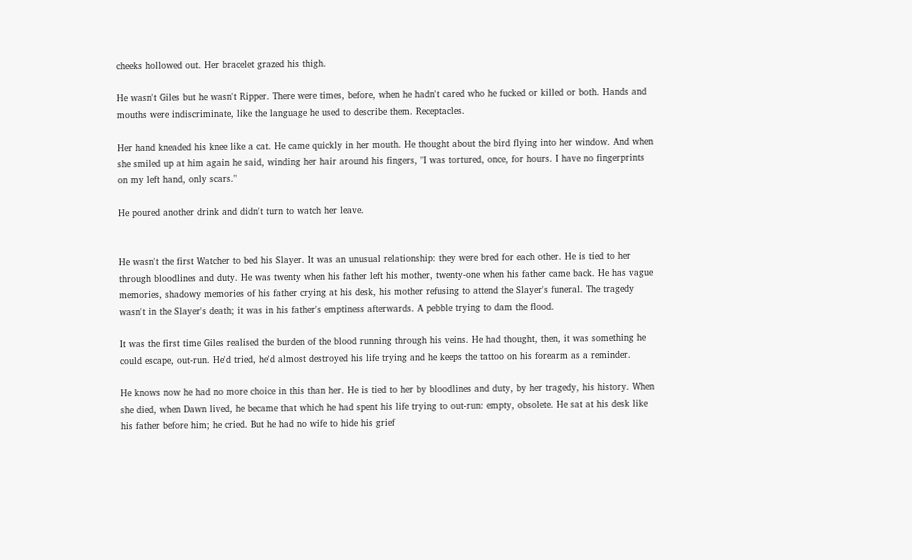cheeks hollowed out. Her bracelet grazed his thigh.

He wasn't Giles but he wasn't Ripper. There were times, before, when he hadn't cared who he fucked or killed or both. Hands and mouths were indiscriminate, like the language he used to describe them. Receptacles.

Her hand kneaded his knee like a cat. He came quickly in her mouth. He thought about the bird flying into her window. And when she smiled up at him again he said, winding her hair around his fingers, "I was tortured, once, for hours. I have no fingerprints on my left hand, only scars."

He poured another drink and didn't turn to watch her leave.


He wasn't the first Watcher to bed his Slayer. It was an unusual relationship: they were bred for each other. He is tied to her through bloodlines and duty. He was twenty when his father left his mother, twenty-one when his father came back. He has vague memories, shadowy memories of his father crying at his desk, his mother refusing to attend the Slayer's funeral. The tragedy wasn't in the Slayer's death; it was in his father's emptiness afterwards. A pebble trying to dam the flood.

It was the first time Giles realised the burden of the blood running through his veins. He had thought, then, it was something he could escape, out-run. He'd tried, he'd almost destroyed his life trying and he keeps the tattoo on his forearm as a reminder.

He knows now he had no more choice in this than her. He is tied to her by bloodlines and duty, by her tragedy, his history. When she died, when Dawn lived, he became that which he had spent his life trying to out-run: empty, obsolete. He sat at his desk like his father before him; he cried. But he had no wife to hide his grief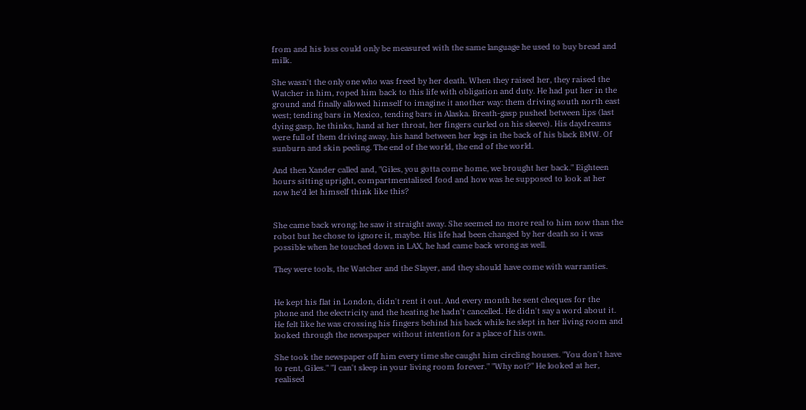from and his loss could only be measured with the same language he used to buy bread and milk.

She wasn't the only one who was freed by her death. When they raised her, they raised the Watcher in him, roped him back to this life with obligation and duty. He had put her in the ground and finally allowed himself to imagine it another way: them driving south north east west; tending bars in Mexico, tending bars in Alaska. Breath-gasp pushed between lips (last dying gasp, he thinks, hand at her throat, her fingers curled on his sleeve). His daydreams were full of them driving away, his hand between her legs in the back of his black BMW. Of sunburn and skin peeling. The end of the world, the end of the world.

And then Xander called and, "Giles, you gotta come home, we brought her back." Eighteen hours sitting upright, compartmentalised food and how was he supposed to look at her now he'd let himself think like this?


She came back wrong; he saw it straight away. She seemed no more real to him now than the robot but he chose to ignore it, maybe. His life had been changed by her death so it was possible when he touched down in LAX, he had came back wrong as well.

They were tools, the Watcher and the Slayer, and they should have come with warranties.


He kept his flat in London, didn't rent it out. And every month he sent cheques for the phone and the electricity and the heating he hadn't cancelled. He didn't say a word about it. He felt like he was crossing his fingers behind his back while he slept in her living room and looked through the newspaper without intention for a place of his own.

She took the newspaper off him every time she caught him circling houses. "You don't have to rent, Giles." "I can't sleep in your living room forever." "Why not?" He looked at her, realised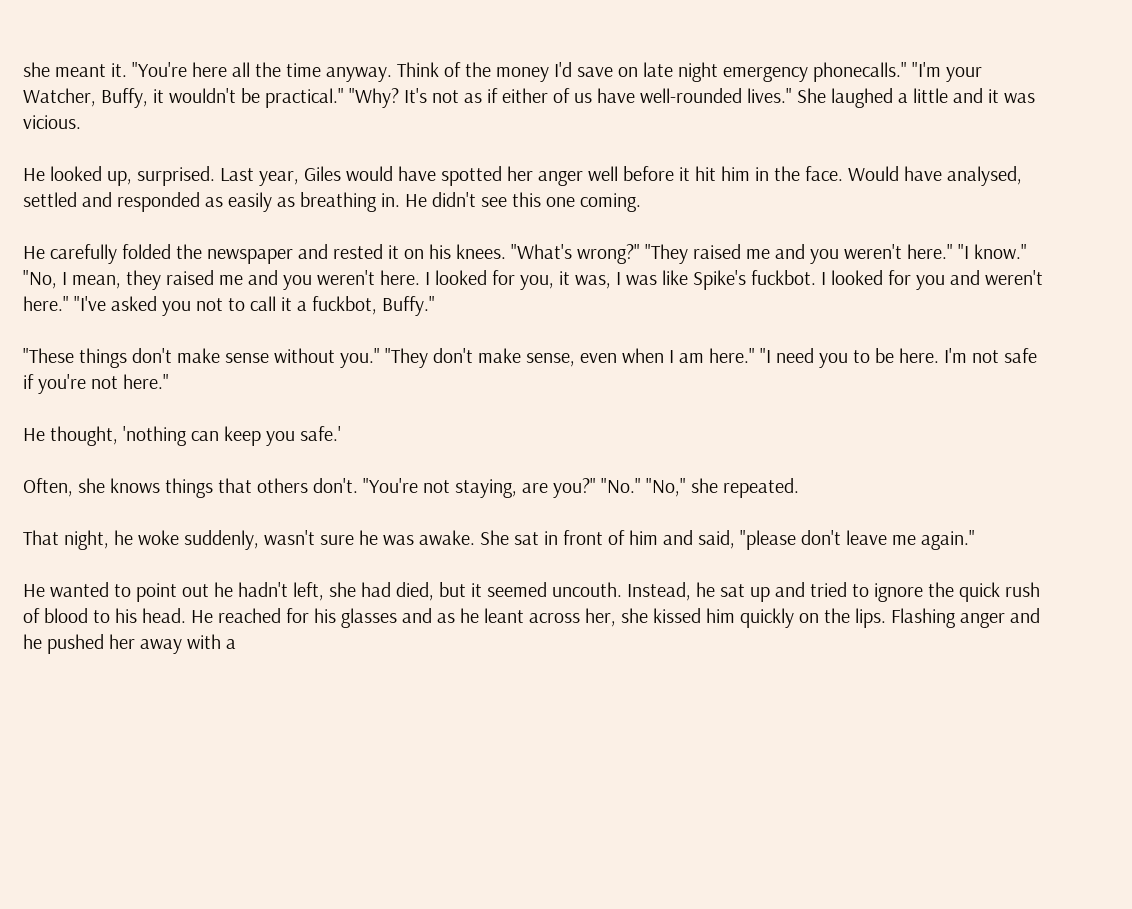she meant it. "You're here all the time anyway. Think of the money I'd save on late night emergency phonecalls." "I'm your Watcher, Buffy, it wouldn't be practical." "Why? It's not as if either of us have well-rounded lives." She laughed a little and it was vicious.

He looked up, surprised. Last year, Giles would have spotted her anger well before it hit him in the face. Would have analysed, settled and responded as easily as breathing in. He didn't see this one coming.

He carefully folded the newspaper and rested it on his knees. "What's wrong?" "They raised me and you weren't here." "I know." "No, I mean, they raised me and you weren't here. I looked for you, it was, I was like Spike's fuckbot. I looked for you and weren't here." "I've asked you not to call it a fuckbot, Buffy."

"These things don't make sense without you." "They don't make sense, even when I am here." "I need you to be here. I'm not safe if you're not here."

He thought, 'nothing can keep you safe.'

Often, she knows things that others don't. "You're not staying, are you?" "No." "No," she repeated.

That night, he woke suddenly, wasn't sure he was awake. She sat in front of him and said, "please don't leave me again."

He wanted to point out he hadn't left, she had died, but it seemed uncouth. Instead, he sat up and tried to ignore the quick rush of blood to his head. He reached for his glasses and as he leant across her, she kissed him quickly on the lips. Flashing anger and he pushed her away with a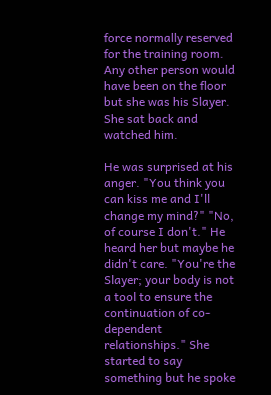force normally reserved for the training room. Any other person would have been on the floor but she was his Slayer. She sat back and watched him.

He was surprised at his anger. "You think you can kiss me and I'll change my mind?" "No, of course I don't." He heard her but maybe he didn't care. "You're the Slayer; your body is not a tool to ensure the continuation of co-dependent relationships." She started to say something but he spoke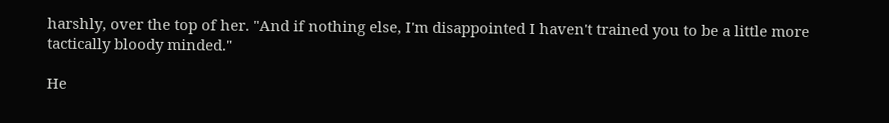harshly, over the top of her. "And if nothing else, I'm disappointed I haven't trained you to be a little more tactically bloody minded."

He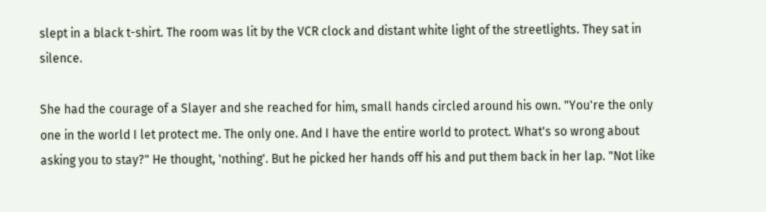slept in a black t-shirt. The room was lit by the VCR clock and distant white light of the streetlights. They sat in silence.

She had the courage of a Slayer and she reached for him, small hands circled around his own. "You're the only one in the world I let protect me. The only one. And I have the entire world to protect. What's so wrong about asking you to stay?" He thought, 'nothing'. But he picked her hands off his and put them back in her lap. "Not like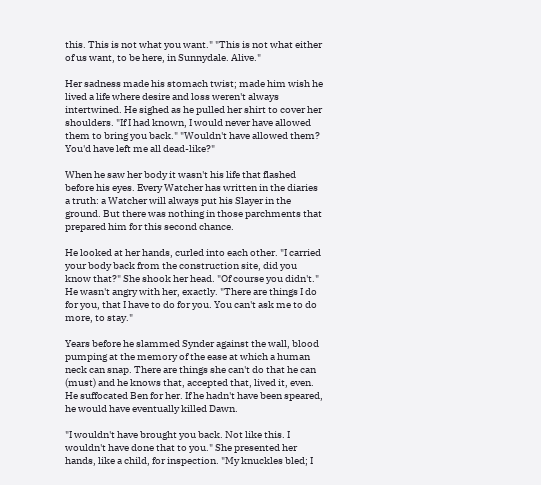this. This is not what you want." "This is not what either of us want, to be here, in Sunnydale. Alive."

Her sadness made his stomach twist; made him wish he lived a life where desire and loss weren't always intertwined. He sighed as he pulled her shirt to cover her shoulders. "If I had known, I would never have allowed them to bring you back." "Wouldn't have allowed them? You'd have left me all dead-like?"

When he saw her body it wasn't his life that flashed before his eyes. Every Watcher has written in the diaries a truth: a Watcher will always put his Slayer in the ground. But there was nothing in those parchments that prepared him for this second chance.

He looked at her hands, curled into each other. "I carried your body back from the construction site, did you know that?" She shook her head. "Of course you didn't." He wasn't angry with her, exactly. "There are things I do for you, that I have to do for you. You can't ask me to do more, to stay."

Years before he slammed Synder against the wall, blood pumping at the memory of the ease at which a human neck can snap. There are things she can't do that he can (must) and he knows that, accepted that, lived it, even. He suffocated Ben for her. If he hadn't have been speared, he would have eventually killed Dawn.

"I wouldn't have brought you back. Not like this. I wouldn't have done that to you." She presented her hands, like a child, for inspection. "My knuckles bled; I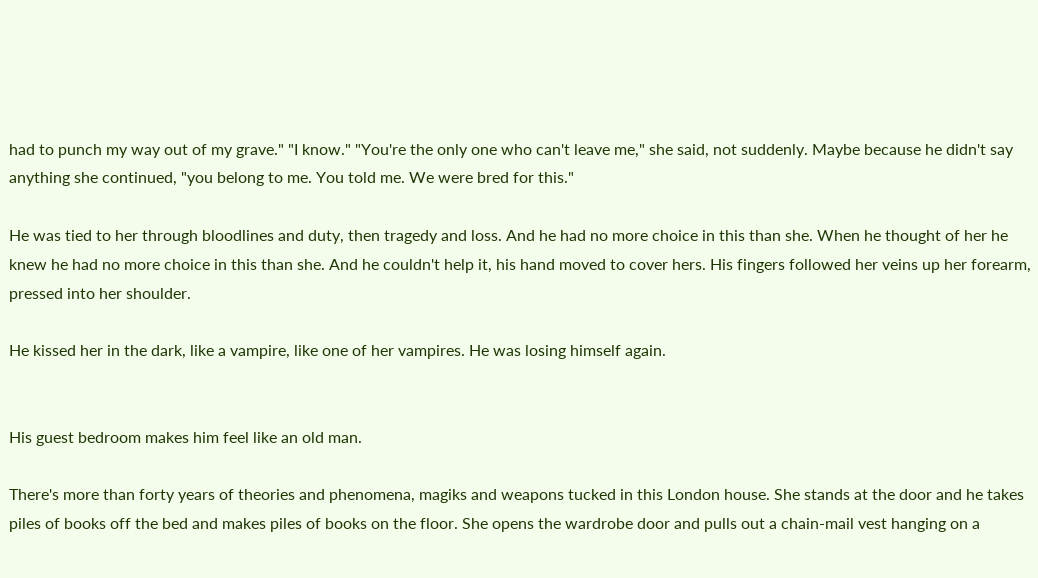had to punch my way out of my grave." "I know." "You're the only one who can't leave me," she said, not suddenly. Maybe because he didn't say anything she continued, "you belong to me. You told me. We were bred for this."

He was tied to her through bloodlines and duty, then tragedy and loss. And he had no more choice in this than she. When he thought of her he knew he had no more choice in this than she. And he couldn't help it, his hand moved to cover hers. His fingers followed her veins up her forearm, pressed into her shoulder.

He kissed her in the dark, like a vampire, like one of her vampires. He was losing himself again.


His guest bedroom makes him feel like an old man.

There's more than forty years of theories and phenomena, magiks and weapons tucked in this London house. She stands at the door and he takes piles of books off the bed and makes piles of books on the floor. She opens the wardrobe door and pulls out a chain-mail vest hanging on a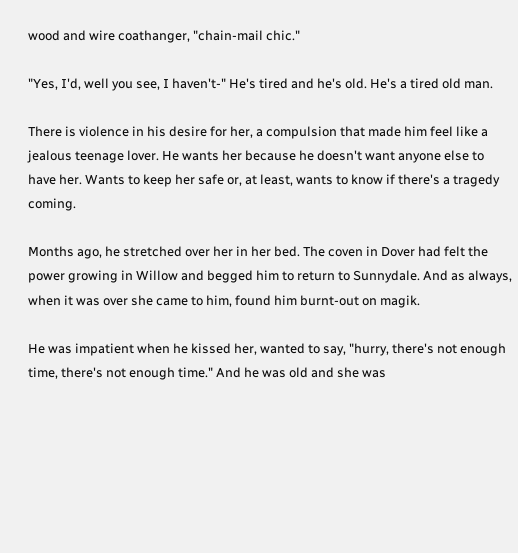wood and wire coathanger, "chain-mail chic."

"Yes, I'd, well you see, I haven't-" He's tired and he's old. He's a tired old man.

There is violence in his desire for her, a compulsion that made him feel like a jealous teenage lover. He wants her because he doesn't want anyone else to have her. Wants to keep her safe or, at least, wants to know if there's a tragedy coming.

Months ago, he stretched over her in her bed. The coven in Dover had felt the power growing in Willow and begged him to return to Sunnydale. And as always, when it was over she came to him, found him burnt-out on magik.

He was impatient when he kissed her, wanted to say, "hurry, there's not enough time, there's not enough time." And he was old and she was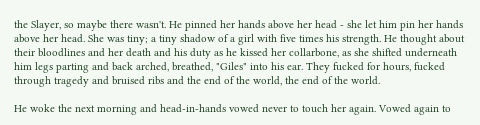the Slayer, so maybe there wasn't. He pinned her hands above her head - she let him pin her hands above her head. She was tiny; a tiny shadow of a girl with five times his strength. He thought about their bloodlines and her death and his duty as he kissed her collarbone, as she shifted underneath him legs parting and back arched, breathed, "Giles" into his ear. They fucked for hours, fucked through tragedy and bruised ribs and the end of the world, the end of the world.

He woke the next morning and head-in-hands vowed never to touch her again. Vowed again to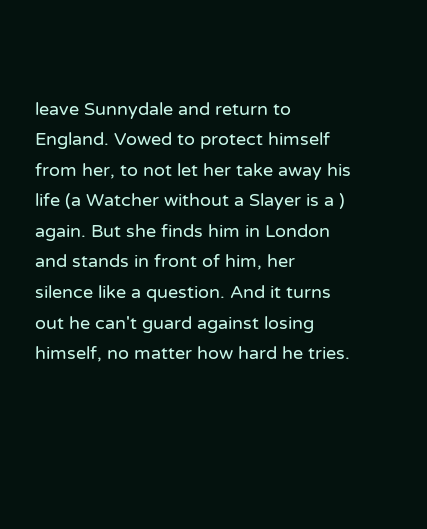leave Sunnydale and return to England. Vowed to protect himself from her, to not let her take away his life (a Watcher without a Slayer is a ) again. But she finds him in London and stands in front of him, her silence like a question. And it turns out he can't guard against losing himself, no matter how hard he tries.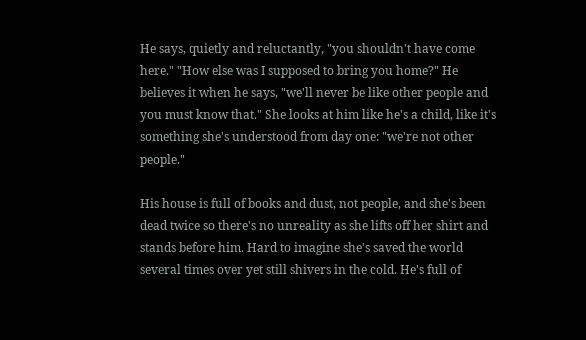He says, quietly and reluctantly, "you shouldn't have come here." "How else was I supposed to bring you home?" He believes it when he says, "we'll never be like other people and you must know that." She looks at him like he's a child, like it's something she's understood from day one: "we're not other people."

His house is full of books and dust, not people, and she's been dead twice so there's no unreality as she lifts off her shirt and stands before him. Hard to imagine she's saved the world several times over yet still shivers in the cold. He's full of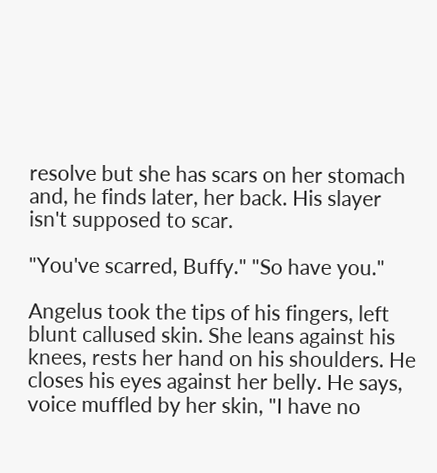resolve but she has scars on her stomach and, he finds later, her back. His slayer isn't supposed to scar.

"You've scarred, Buffy." "So have you."

Angelus took the tips of his fingers, left blunt callused skin. She leans against his knees, rests her hand on his shoulders. He closes his eyes against her belly. He says, voice muffled by her skin, "I have no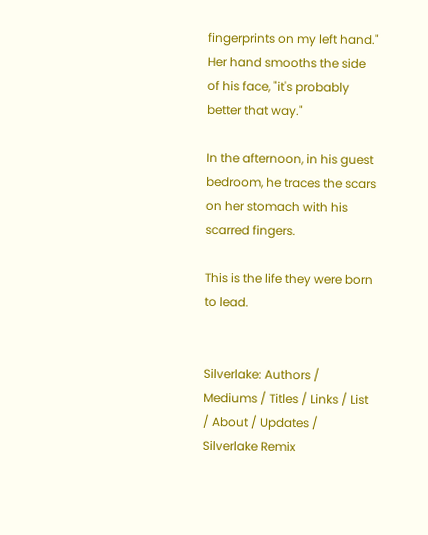fingerprints on my left hand." Her hand smooths the side of his face, "it's probably better that way."

In the afternoon, in his guest bedroom, he traces the scars on her stomach with his scarred fingers.

This is the life they were born to lead.


Silverlake: Authors / Mediums / Titles / Links / List / About / Updates / Silverlake Remix